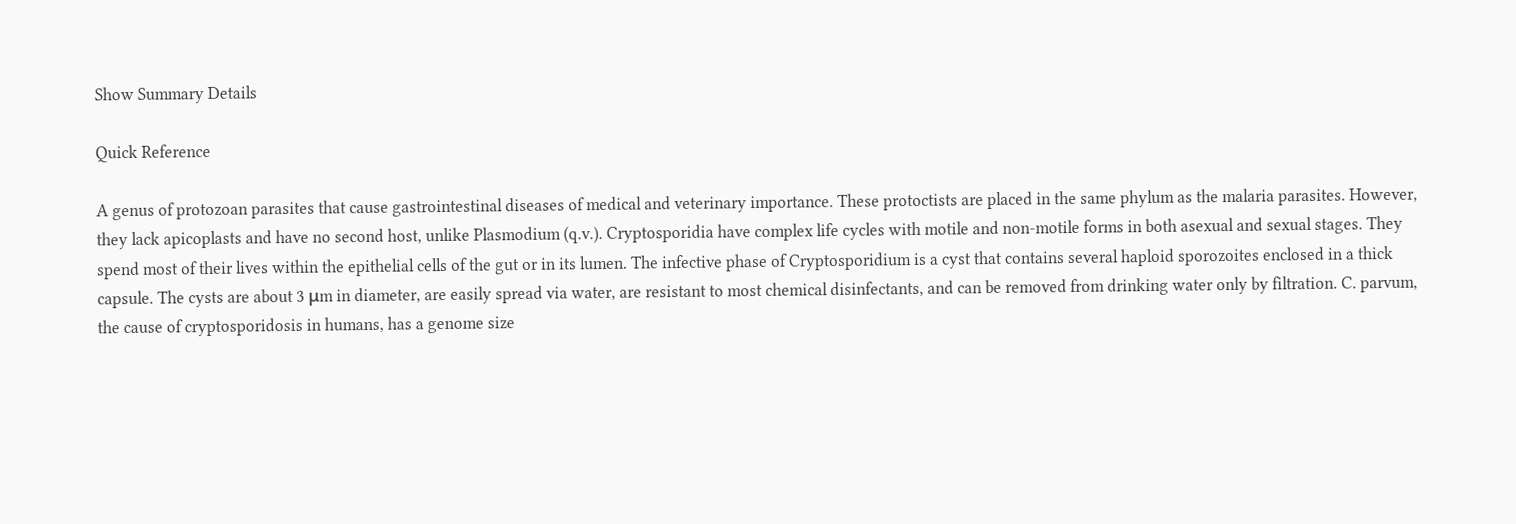Show Summary Details

Quick Reference

A genus of protozoan parasites that cause gastrointestinal diseases of medical and veterinary importance. These protoctists are placed in the same phylum as the malaria parasites. However, they lack apicoplasts and have no second host, unlike Plasmodium (q.v.). Cryptosporidia have complex life cycles with motile and non-motile forms in both asexual and sexual stages. They spend most of their lives within the epithelial cells of the gut or in its lumen. The infective phase of Cryptosporidium is a cyst that contains several haploid sporozoites enclosed in a thick capsule. The cysts are about 3 μm in diameter, are easily spread via water, are resistant to most chemical disinfectants, and can be removed from drinking water only by filtration. C. parvum, the cause of cryptosporidosis in humans, has a genome size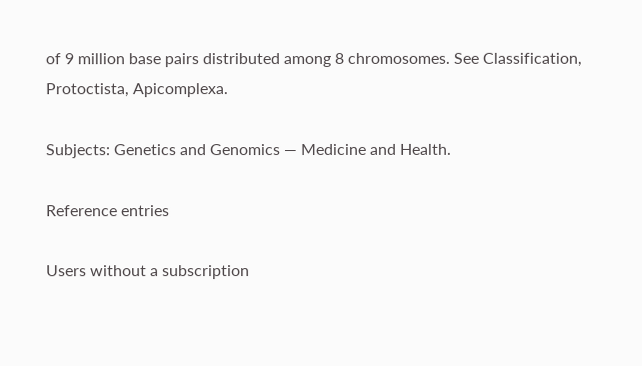of 9 million base pairs distributed among 8 chromosomes. See Classification, Protoctista, Apicomplexa.

Subjects: Genetics and Genomics — Medicine and Health.

Reference entries

Users without a subscription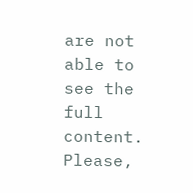are not able to see the full content. Please,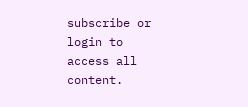subscribe or login to access all content.